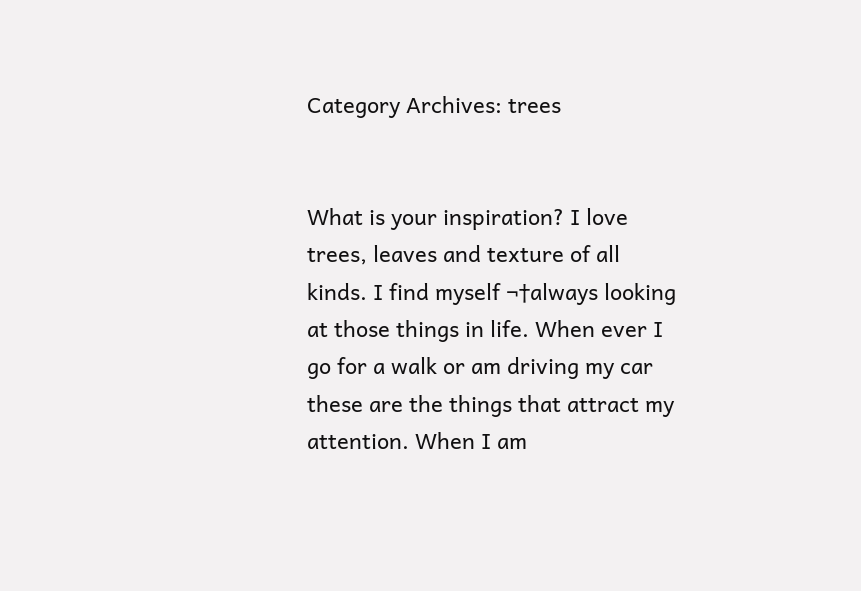Category Archives: trees


What is your inspiration? I love trees, leaves and texture of all kinds. I find myself ¬†always looking at those things in life. When ever I go for a walk or am driving my car these are the things that attract my attention. When I am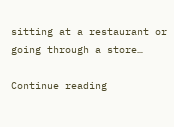sitting at a restaurant or going through a store…

Continue reading